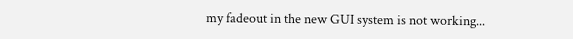my fadeout in the new GUI system is not working...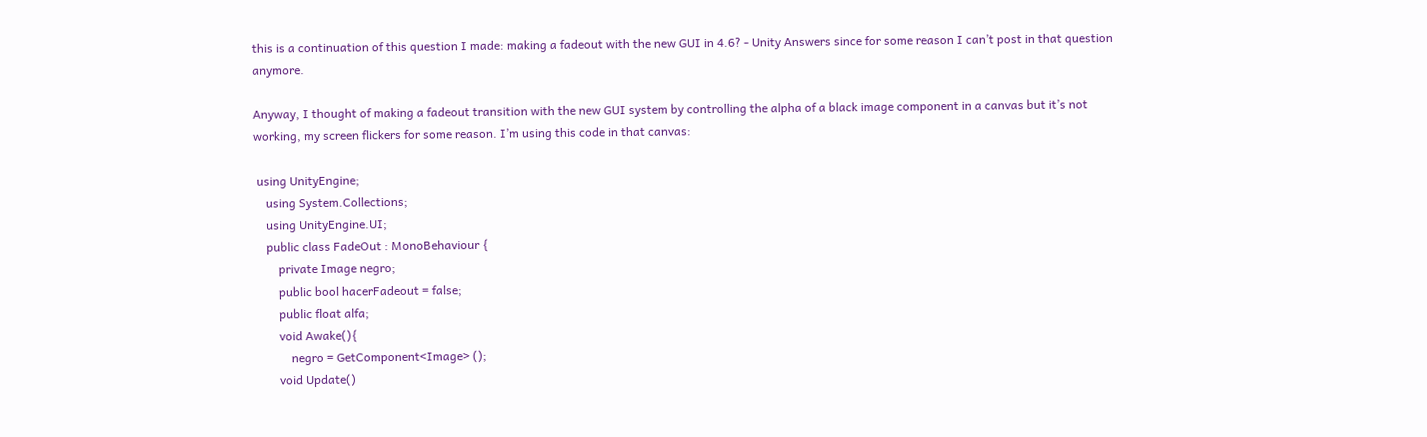this is a continuation of this question I made: making a fadeout with the new GUI in 4.6? - Unity Answers since for some reason I can’t post in that question anymore.

Anyway, I thought of making a fadeout transition with the new GUI system by controlling the alpha of a black image component in a canvas but it’s not working, my screen flickers for some reason. I’m using this code in that canvas:

 using UnityEngine;
    using System.Collections;
    using UnityEngine.UI;
    public class FadeOut : MonoBehaviour {
        private Image negro;
        public bool hacerFadeout = false;
        public float alfa;
        void Awake(){
            negro = GetComponent<Image> ();
        void Update()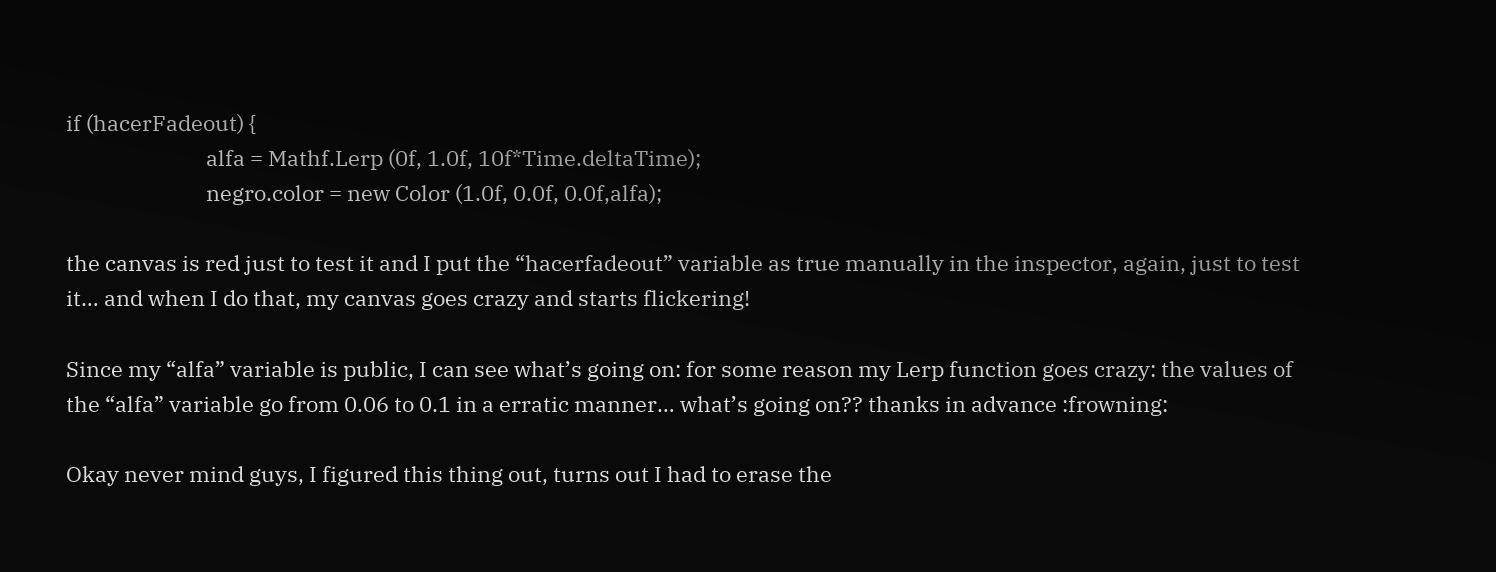if (hacerFadeout) {
                            alfa = Mathf.Lerp (0f, 1.0f, 10f*Time.deltaTime);
                            negro.color = new Color (1.0f, 0.0f, 0.0f,alfa);

the canvas is red just to test it and I put the “hacerfadeout” variable as true manually in the inspector, again, just to test it… and when I do that, my canvas goes crazy and starts flickering!

Since my “alfa” variable is public, I can see what’s going on: for some reason my Lerp function goes crazy: the values of the “alfa” variable go from 0.06 to 0.1 in a erratic manner… what’s going on?? thanks in advance :frowning:

Okay never mind guys, I figured this thing out, turns out I had to erase the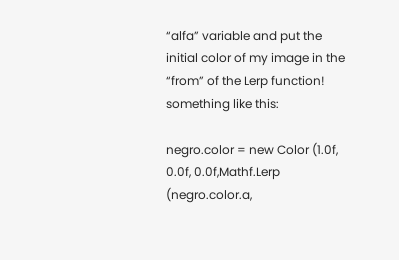“alfa” variable and put the initial color of my image in the “from” of the Lerp function! something like this:

negro.color = new Color (1.0f, 0.0f, 0.0f,Mathf.Lerp (negro.color.a,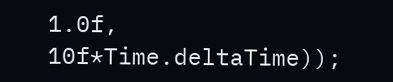1.0f, 10f*Time.deltaTime));